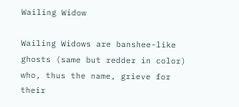Wailing Widow

Wailing Widows are banshee-like ghosts (same but redder in color) who, thus the name, grieve for their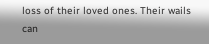loss of their loved ones. Their wails can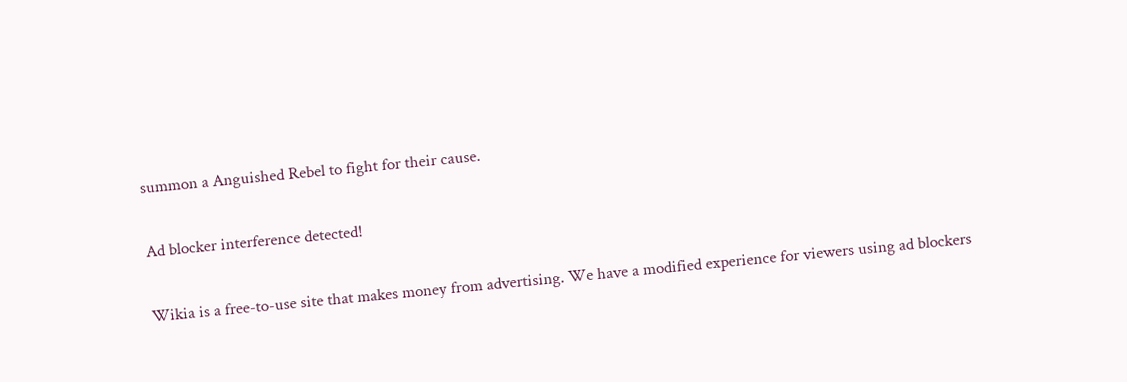summon a Anguished Rebel to fight for their cause.

Ad blocker interference detected!

Wikia is a free-to-use site that makes money from advertising. We have a modified experience for viewers using ad blockers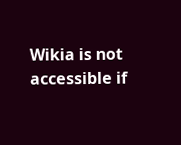Wikia is not accessible if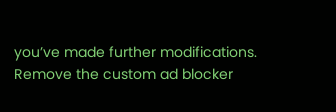you’ve made further modifications. Remove the custom ad blocker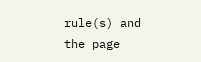rule(s) and the page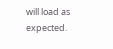will load as expected.